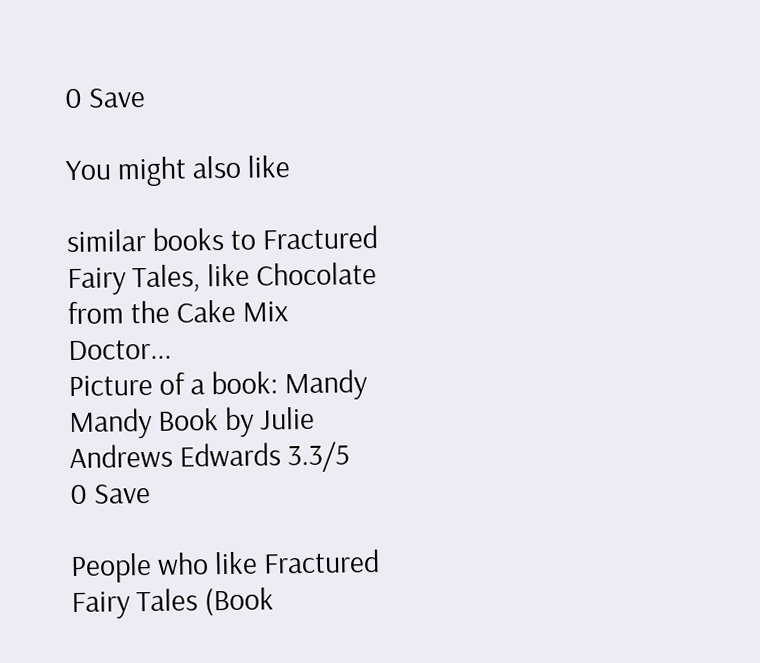0 Save

You might also like

similar books to Fractured Fairy Tales, like Chocolate from the Cake Mix Doctor...
Picture of a book: Mandy
Mandy Book by Julie Andrews Edwards 3.3/5
0 Save

People who like Fractured Fairy Tales (Book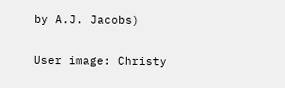by A.J. Jacobs)

User image: Christy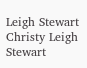Leigh Stewart
Christy Leigh Stewart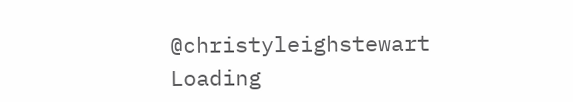@christyleighstewart
Loading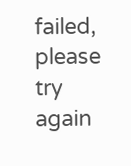failed, please try again